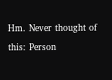Hm. Never thought of this: Person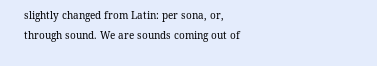slightly changed from Latin: per sona, or, through sound. We are sounds coming out of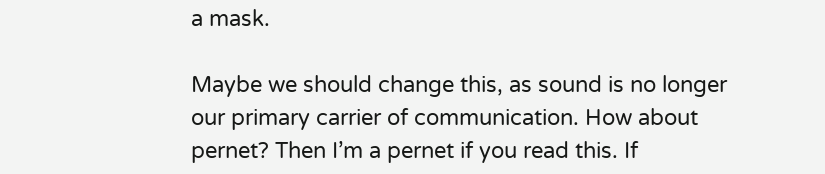a mask.

Maybe we should change this, as sound is no longer our primary carrier of communication. How about pernet? Then I’m a pernet if you read this. If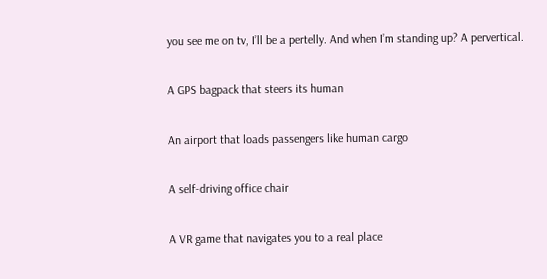you see me on tv, I’ll be a pertelly. And when I’m standing up? A pervertical.

A GPS bagpack that steers its human

An airport that loads passengers like human cargo

A self-driving office chair

A VR game that navigates you to a real place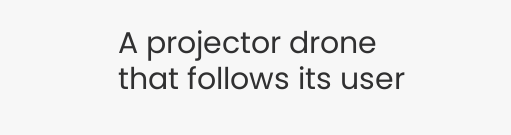A projector drone that follows its user